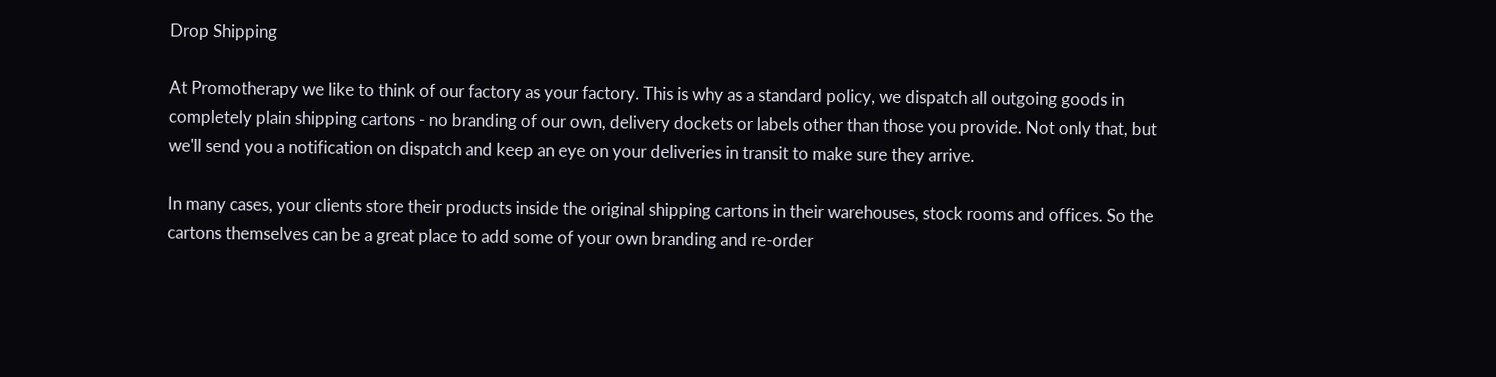Drop Shipping

At Promotherapy we like to think of our factory as your factory. This is why as a standard policy, we dispatch all outgoing goods in completely plain shipping cartons - no branding of our own, delivery dockets or labels other than those you provide. Not only that, but we'll send you a notification on dispatch and keep an eye on your deliveries in transit to make sure they arrive.

In many cases, your clients store their products inside the original shipping cartons in their warehouses, stock rooms and offices. So the cartons themselves can be a great place to add some of your own branding and re-order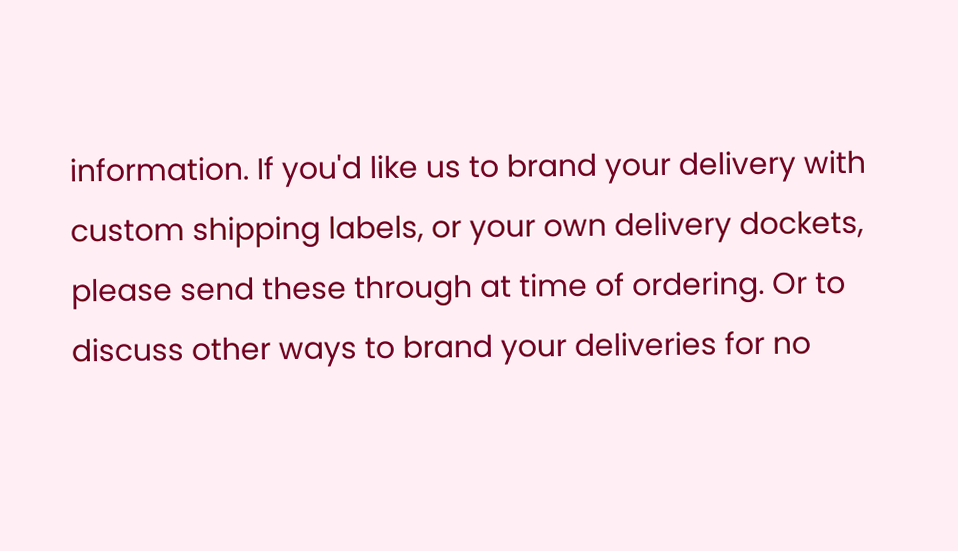information. If you'd like us to brand your delivery with custom shipping labels, or your own delivery dockets, please send these through at time of ordering. Or to discuss other ways to brand your deliveries for no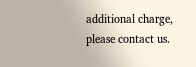additional charge, please contact us.